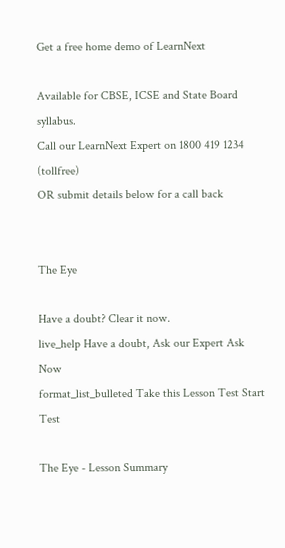Get a free home demo of LearnNext

Available for CBSE, ICSE and State Board syllabus.
Call our LearnNext Expert on 1800 419 1234 (tollfree)
OR submit details below for a call back


The Eye

Have a doubt? Clear it now.
live_help Have a doubt, Ask our Expert Ask Now
format_list_bulleted Take this Lesson Test Start Test

The Eye - Lesson Summary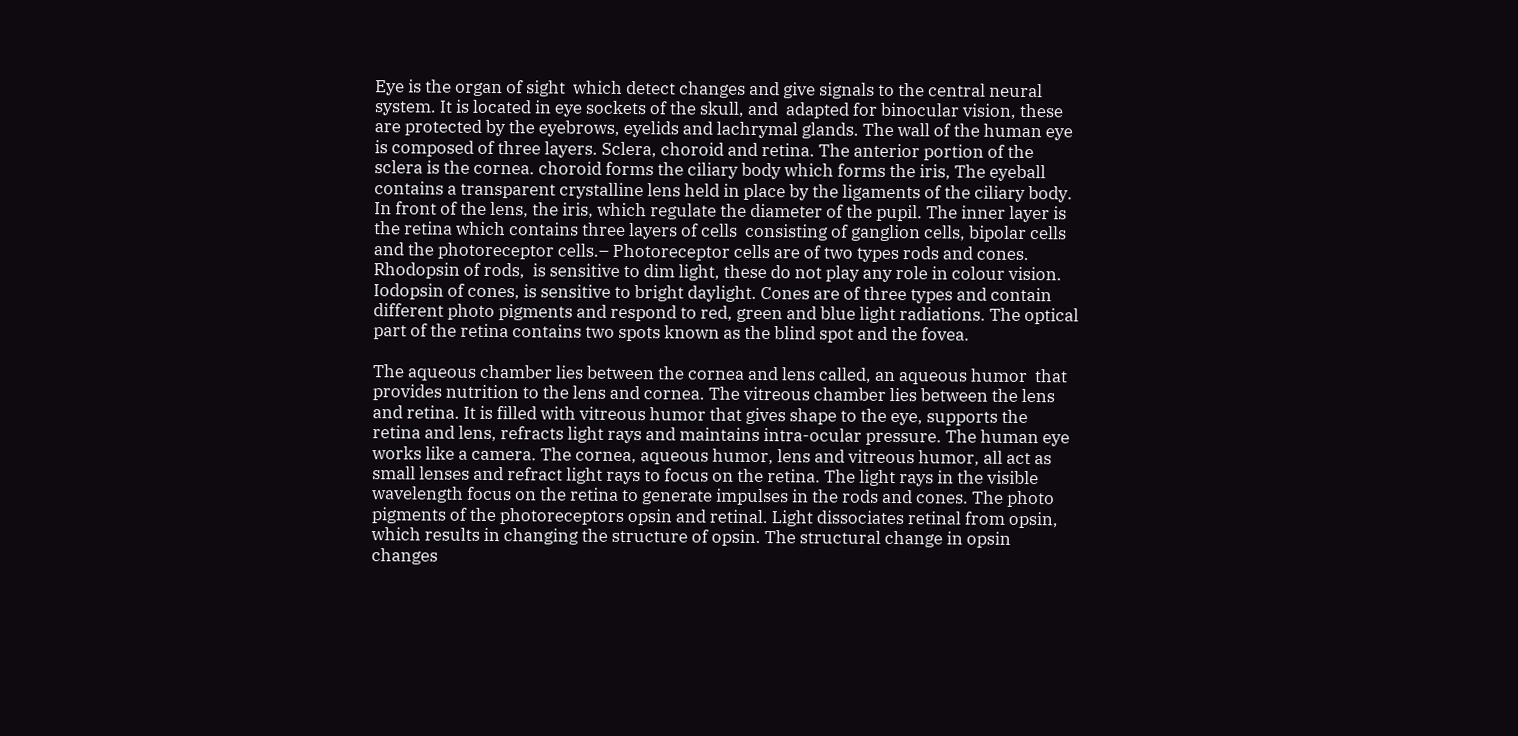Eye is the organ of sight  which detect changes and give signals to the central neural system. It is located in eye sockets of the skull, and  adapted for binocular vision, these are protected by the eyebrows, eyelids and lachrymal glands. The wall of the human eye is composed of three layers. Sclera, choroid and retina. The anterior portion of the sclera is the cornea. choroid forms the ciliary body which forms the iris, The eyeball contains a transparent crystalline lens held in place by the ligaments of the ciliary body. In front of the lens, the iris, which regulate the diameter of the pupil. The inner layer is the retina which contains three layers of cells  consisting of ganglion cells, bipolar cells and the photoreceptor cells.– Photoreceptor cells are of two types rods and cones. Rhodopsin of rods,  is sensitive to dim light, these do not play any role in colour vision. Iodopsin of cones, is sensitive to bright daylight. Cones are of three types and contain different photo pigments and respond to red, green and blue light radiations. The optical part of the retina contains two spots known as the blind spot and the fovea.

The aqueous chamber lies between the cornea and lens called, an aqueous humor  that provides nutrition to the lens and cornea. The vitreous chamber lies between the lens and retina. It is filled with vitreous humor that gives shape to the eye, supports the retina and lens, refracts light rays and maintains intra-ocular pressure. The human eye works like a camera. The cornea, aqueous humor, lens and vitreous humor, all act as small lenses and refract light rays to focus on the retina. The light rays in the visible wavelength focus on the retina to generate impulses in the rods and cones. The photo pigments of the photoreceptors opsin and retinal. Light dissociates retinal from opsin, which results in changing the structure of opsin. The structural change in opsin changes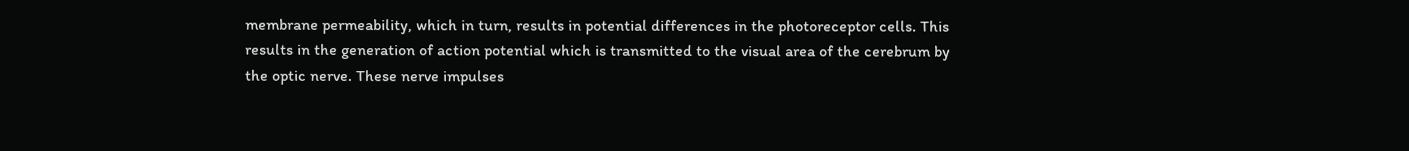membrane permeability, which in turn, results in potential differences in the photoreceptor cells. This results in the generation of action potential which is transmitted to the visual area of the cerebrum by the optic nerve. These nerve impulses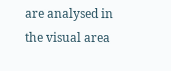are analysed in the visual area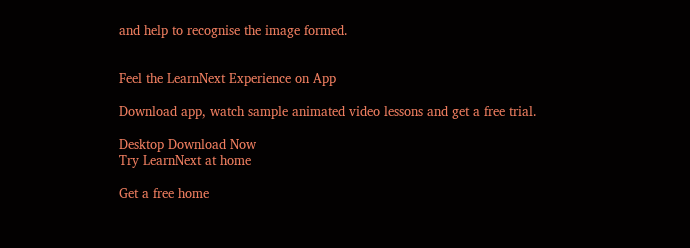and help to recognise the image formed.


Feel the LearnNext Experience on App

Download app, watch sample animated video lessons and get a free trial.

Desktop Download Now
Try LearnNext at home

Get a free home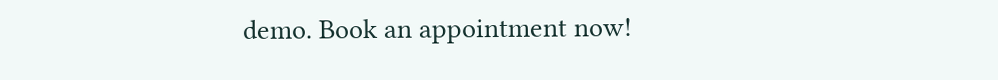demo. Book an appointment now!